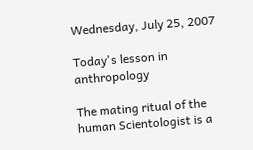Wednesday, July 25, 2007

Today's lesson in anthropology

The mating ritual of the human Scientologist is a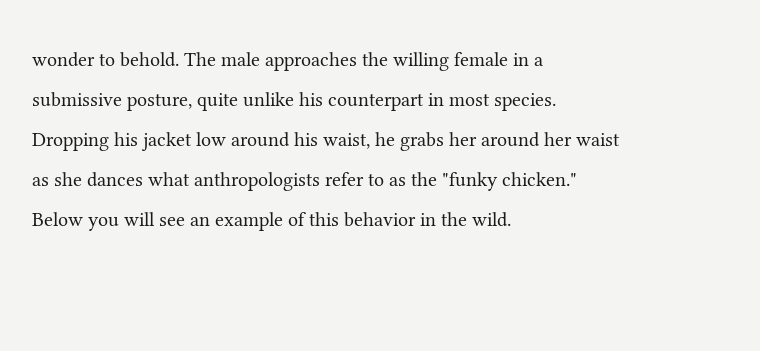wonder to behold. The male approaches the willing female in a submissive posture, quite unlike his counterpart in most species. Dropping his jacket low around his waist, he grabs her around her waist as she dances what anthropologists refer to as the "funky chicken." Below you will see an example of this behavior in the wild.